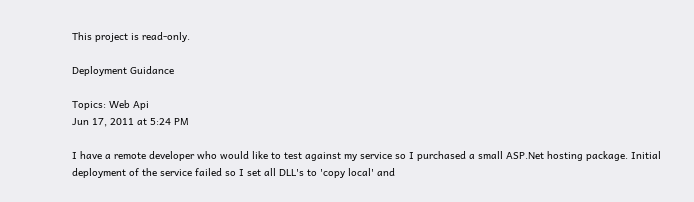This project is read-only.

Deployment Guidance

Topics: Web Api
Jun 17, 2011 at 5:24 PM

I have a remote developer who would like to test against my service so I purchased a small ASP.Net hosting package. Initial deployment of the service failed so I set all DLL's to 'copy local' and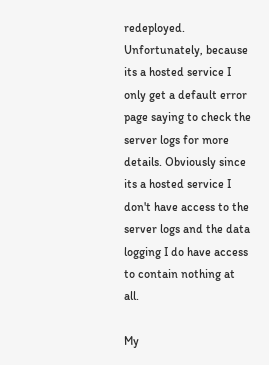redeployed. Unfortunately, because its a hosted service I only get a default error page saying to check the server logs for more details. Obviously since its a hosted service I don't have access to the server logs and the data logging I do have access to contain nothing at all.

My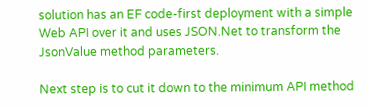solution has an EF code-first deployment with a simple Web API over it and uses JSON.Net to transform the JsonValue method parameters.

Next step is to cut it down to the minimum API method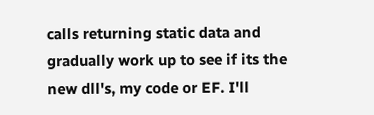calls returning static data and gradually work up to see if its the new dll's, my code or EF. I'll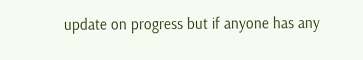update on progress but if anyone has any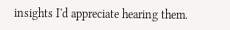insights I'd appreciate hearing them.